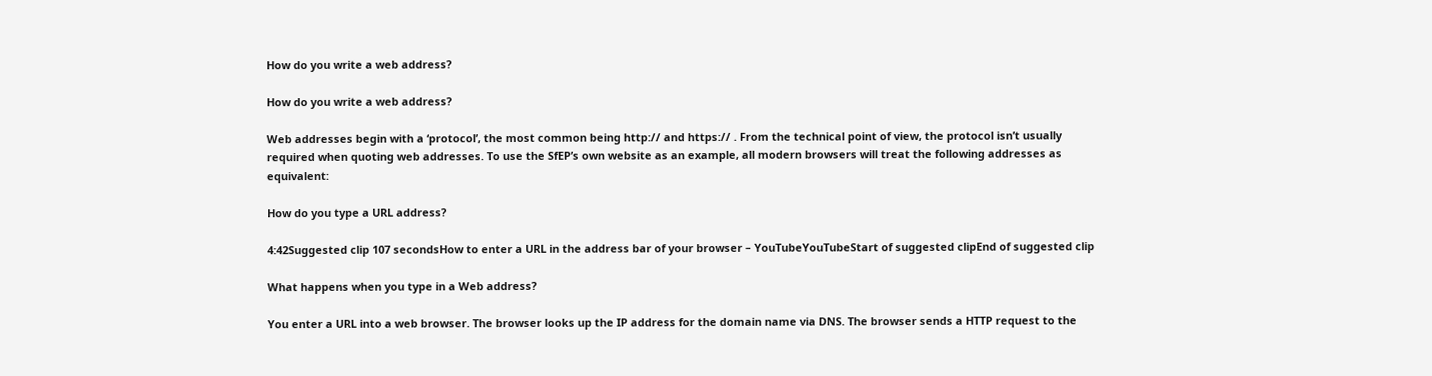How do you write a web address?

How do you write a web address?

Web addresses begin with a ‘protocol’, the most common being http:// and https:// . From the technical point of view, the protocol isn’t usually required when quoting web addresses. To use the SfEP’s own website as an example, all modern browsers will treat the following addresses as equivalent:

How do you type a URL address?

4:42Suggested clip 107 secondsHow to enter a URL in the address bar of your browser – YouTubeYouTubeStart of suggested clipEnd of suggested clip

What happens when you type in a Web address?

You enter a URL into a web browser. The browser looks up the IP address for the domain name via DNS. The browser sends a HTTP request to the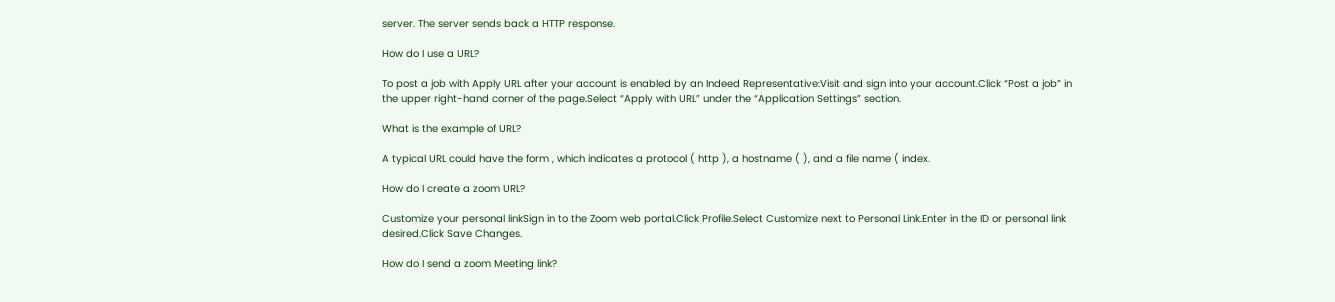server. The server sends back a HTTP response.

How do I use a URL?

To post a job with Apply URL after your account is enabled by an Indeed Representative:Visit and sign into your account.Click “Post a job” in the upper right-hand corner of the page.Select “Apply with URL” under the “Application Settings” section.

What is the example of URL?

A typical URL could have the form , which indicates a protocol ( http ), a hostname ( ), and a file name ( index.

How do I create a zoom URL?

Customize your personal linkSign in to the Zoom web portal.Click Profile.Select Customize next to Personal Link.Enter in the ID or personal link desired.Click Save Changes.

How do I send a zoom Meeting link?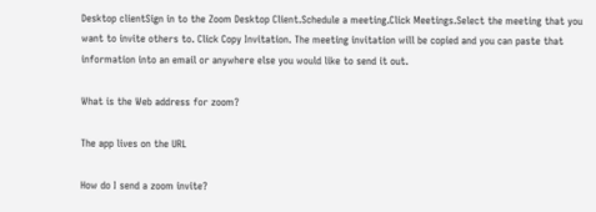Desktop clientSign in to the Zoom Desktop Client.Schedule a meeting.Click Meetings.Select the meeting that you want to invite others to. Click Copy Invitation. The meeting invitation will be copied and you can paste that information into an email or anywhere else you would like to send it out.

What is the Web address for zoom?

The app lives on the URL

How do I send a zoom invite?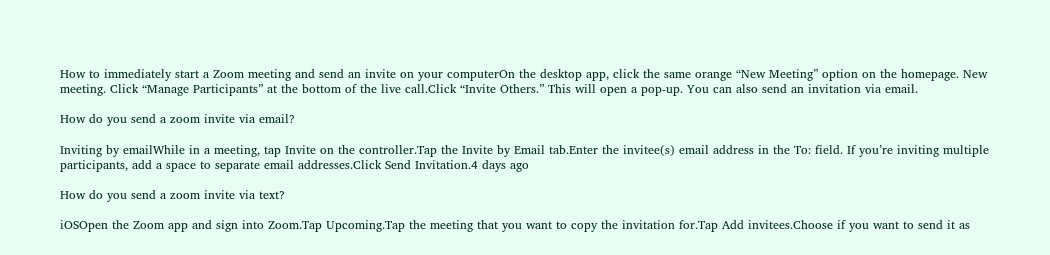How to immediately start a Zoom meeting and send an invite on your computerOn the desktop app, click the same orange “New Meeting” option on the homepage. New meeting. Click “Manage Participants” at the bottom of the live call.Click “Invite Others.” This will open a pop-up. You can also send an invitation via email.

How do you send a zoom invite via email?

Inviting by emailWhile in a meeting, tap Invite on the controller.Tap the Invite by Email tab.Enter the invitee(s) email address in the To: field. If you’re inviting multiple participants, add a space to separate email addresses.Click Send Invitation.4 days ago

How do you send a zoom invite via text?

iOSOpen the Zoom app and sign into Zoom.Tap Upcoming.Tap the meeting that you want to copy the invitation for.Tap Add invitees.Choose if you want to send it as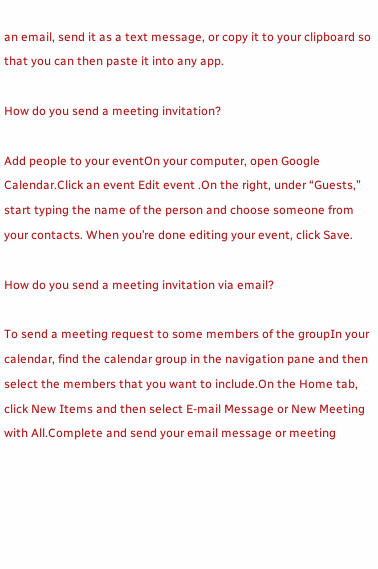an email, send it as a text message, or copy it to your clipboard so that you can then paste it into any app.

How do you send a meeting invitation?

Add people to your eventOn your computer, open Google Calendar.Click an event Edit event .On the right, under “Guests,” start typing the name of the person and choose someone from your contacts. When you’re done editing your event, click Save.

How do you send a meeting invitation via email?

To send a meeting request to some members of the groupIn your calendar, find the calendar group in the navigation pane and then select the members that you want to include.On the Home tab, click New Items and then select E-mail Message or New Meeting with All.Complete and send your email message or meeting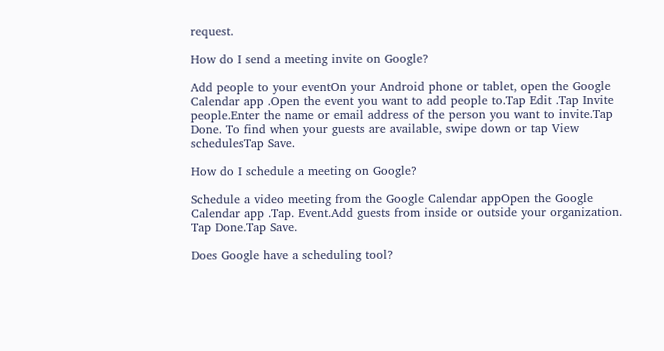request.

How do I send a meeting invite on Google?

Add people to your eventOn your Android phone or tablet, open the Google Calendar app .Open the event you want to add people to.Tap Edit .Tap Invite people.Enter the name or email address of the person you want to invite.Tap Done. To find when your guests are available, swipe down or tap View schedulesTap Save.

How do I schedule a meeting on Google?

Schedule a video meeting from the Google Calendar appOpen the Google Calendar app .Tap. Event.Add guests from inside or outside your organization. Tap Done.Tap Save.

Does Google have a scheduling tool?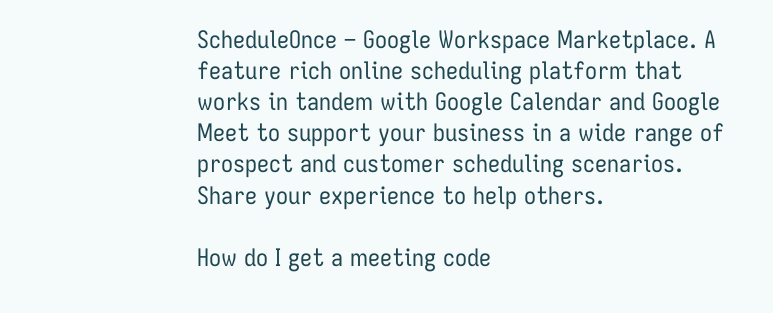ScheduleOnce – Google Workspace Marketplace. A feature rich online scheduling platform that works in tandem with Google Calendar and Google Meet to support your business in a wide range of prospect and customer scheduling scenarios. Share your experience to help others.

How do I get a meeting code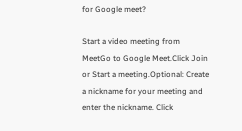for Google meet?

Start a video meeting from MeetGo to Google Meet.Click Join or Start a meeting.Optional: Create a nickname for your meeting and enter the nickname. Click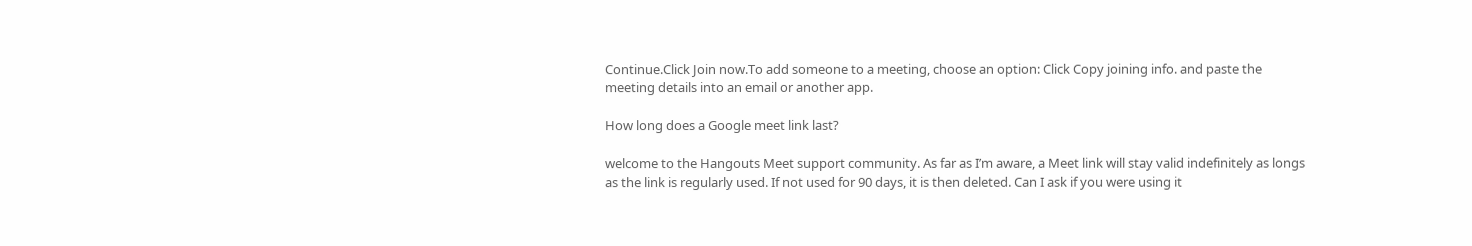Continue.Click Join now.To add someone to a meeting, choose an option: Click Copy joining info. and paste the meeting details into an email or another app.

How long does a Google meet link last?

welcome to the Hangouts Meet support community. As far as I’m aware, a Meet link will stay valid indefinitely as longs as the link is regularly used. If not used for 90 days, it is then deleted. Can I ask if you were using it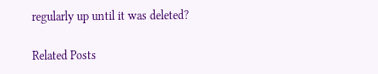regularly up until it was deleted?

Related Posts